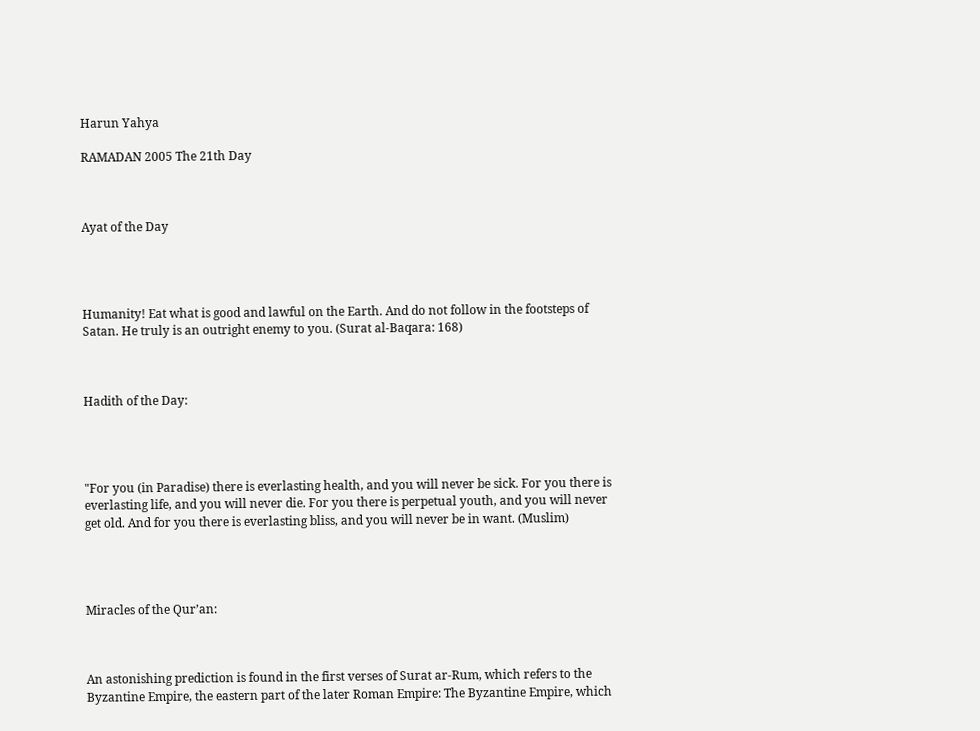Harun Yahya

RAMADAN 2005 The 21th Day



Ayat of the Day




Humanity! Eat what is good and lawful on the Earth. And do not follow in the footsteps of Satan. He truly is an outright enemy to you. (Surat al-Baqara: 168)



Hadith of the Day:




"For you (in Paradise) there is everlasting health, and you will never be sick. For you there is everlasting life, and you will never die. For you there is perpetual youth, and you will never get old. And for you there is everlasting bliss, and you will never be in want. (Muslim)




Miracles of the Qur’an:



An astonishing prediction is found in the first verses of Surat ar-Rum, which refers to the Byzantine Empire, the eastern part of the later Roman Empire: The Byzantine Empire, which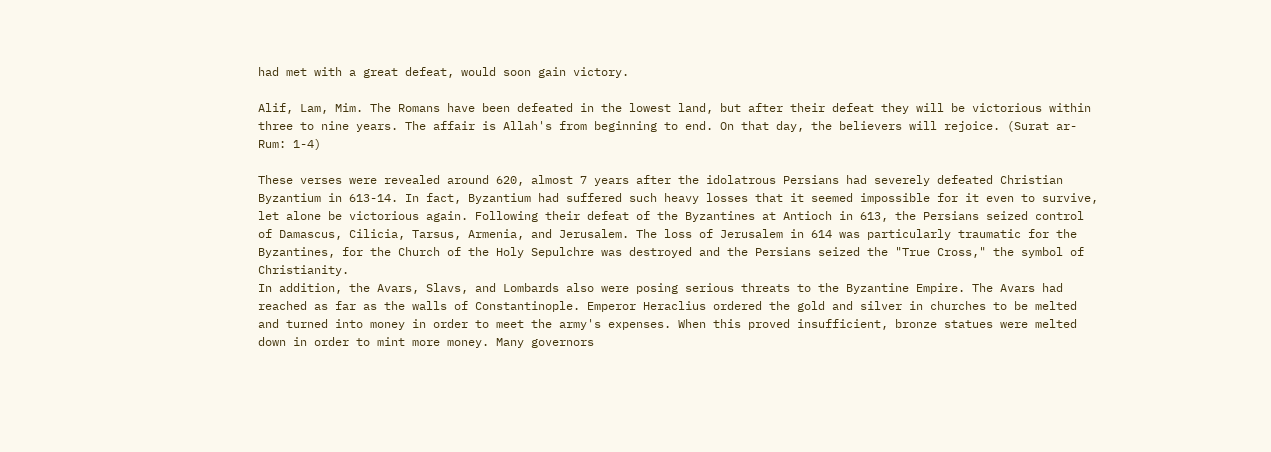had met with a great defeat, would soon gain victory.

Alif, Lam, Mim. The Romans have been defeated in the lowest land, but after their defeat they will be victorious within three to nine years. The affair is Allah's from beginning to end. On that day, the believers will rejoice. (Surat ar-Rum: 1-4)

These verses were revealed around 620, almost 7 years after the idolatrous Persians had severely defeated Christian Byzantium in 613-14. In fact, Byzantium had suffered such heavy losses that it seemed impossible for it even to survive, let alone be victorious again. Following their defeat of the Byzantines at Antioch in 613, the Persians seized control of Damascus, Cilicia, Tarsus, Armenia, and Jerusalem. The loss of Jerusalem in 614 was particularly traumatic for the Byzantines, for the Church of the Holy Sepulchre was destroyed and the Persians seized the "True Cross," the symbol of Christianity.
In addition, the Avars, Slavs, and Lombards also were posing serious threats to the Byzantine Empire. The Avars had reached as far as the walls of Constantinople. Emperor Heraclius ordered the gold and silver in churches to be melted and turned into money in order to meet the army's expenses. When this proved insufficient, bronze statues were melted down in order to mint more money. Many governors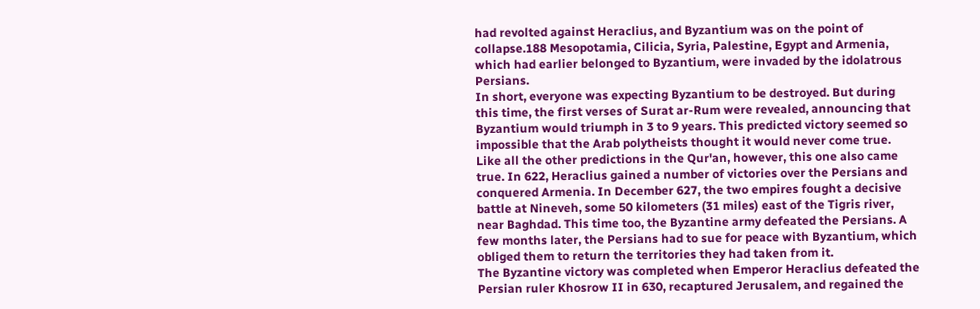had revolted against Heraclius, and Byzantium was on the point of collapse.188 Mesopotamia, Cilicia, Syria, Palestine, Egypt and Armenia, which had earlier belonged to Byzantium, were invaded by the idolatrous Persians.
In short, everyone was expecting Byzantium to be destroyed. But during this time, the first verses of Surat ar-Rum were revealed, announcing that Byzantium would triumph in 3 to 9 years. This predicted victory seemed so impossible that the Arab polytheists thought it would never come true.
Like all the other predictions in the Qur'an, however, this one also came true. In 622, Heraclius gained a number of victories over the Persians and conquered Armenia. In December 627, the two empires fought a decisive battle at Nineveh, some 50 kilometers (31 miles) east of the Tigris river, near Baghdad. This time too, the Byzantine army defeated the Persians. A few months later, the Persians had to sue for peace with Byzantium, which obliged them to return the territories they had taken from it.
The Byzantine victory was completed when Emperor Heraclius defeated the Persian ruler Khosrow II in 630, recaptured Jerusalem, and regained the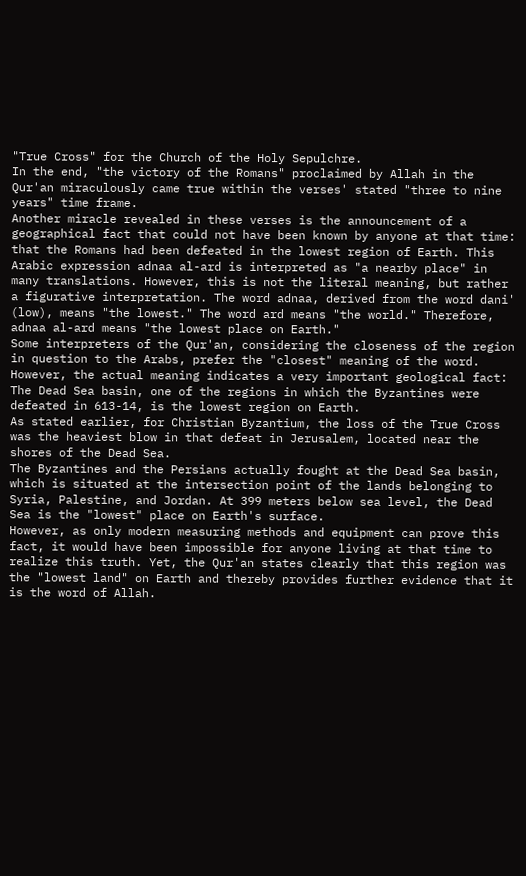"True Cross" for the Church of the Holy Sepulchre.
In the end, "the victory of the Romans" proclaimed by Allah in the Qur'an miraculously came true within the verses' stated "three to nine years" time frame.
Another miracle revealed in these verses is the announcement of a geographical fact that could not have been known by anyone at that time: that the Romans had been defeated in the lowest region of Earth. This Arabic expression adnaa al-ard is interpreted as "a nearby place" in many translations. However, this is not the literal meaning, but rather a figurative interpretation. The word adnaa, derived from the word dani' (low), means "the lowest." The word ard means "the world." Therefore, adnaa al-ard means "the lowest place on Earth."
Some interpreters of the Qur'an, considering the closeness of the region in question to the Arabs, prefer the "closest" meaning of the word. However, the actual meaning indicates a very important geological fact: The Dead Sea basin, one of the regions in which the Byzantines were defeated in 613-14, is the lowest region on Earth.
As stated earlier, for Christian Byzantium, the loss of the True Cross was the heaviest blow in that defeat in Jerusalem, located near the shores of the Dead Sea.
The Byzantines and the Persians actually fought at the Dead Sea basin, which is situated at the intersection point of the lands belonging to Syria, Palestine, and Jordan. At 399 meters below sea level, the Dead Sea is the "lowest" place on Earth's surface.
However, as only modern measuring methods and equipment can prove this fact, it would have been impossible for anyone living at that time to realize this truth. Yet, the Qur'an states clearly that this region was the "lowest land" on Earth and thereby provides further evidence that it is the word of Allah.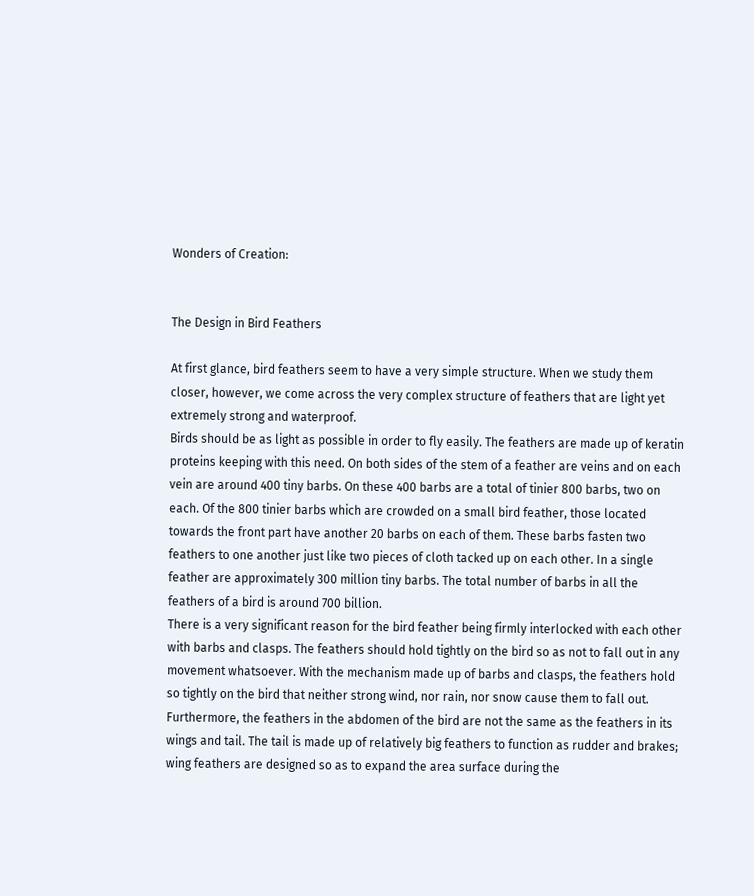Wonders of Creation:


The Design in Bird Feathers

At first glance, bird feathers seem to have a very simple structure. When we study them closer, however, we come across the very complex structure of feathers that are light yet extremely strong and waterproof.
Birds should be as light as possible in order to fly easily. The feathers are made up of keratin proteins keeping with this need. On both sides of the stem of a feather are veins and on each vein are around 400 tiny barbs. On these 400 barbs are a total of tinier 800 barbs, two on each. Of the 800 tinier barbs which are crowded on a small bird feather, those located towards the front part have another 20 barbs on each of them. These barbs fasten two feathers to one another just like two pieces of cloth tacked up on each other. In a single feather are approximately 300 million tiny barbs. The total number of barbs in all the feathers of a bird is around 700 billion.
There is a very significant reason for the bird feather being firmly interlocked with each other with barbs and clasps. The feathers should hold tightly on the bird so as not to fall out in any movement whatsoever. With the mechanism made up of barbs and clasps, the feathers hold so tightly on the bird that neither strong wind, nor rain, nor snow cause them to fall out.
Furthermore, the feathers in the abdomen of the bird are not the same as the feathers in its wings and tail. The tail is made up of relatively big feathers to function as rudder and brakes; wing feathers are designed so as to expand the area surface during the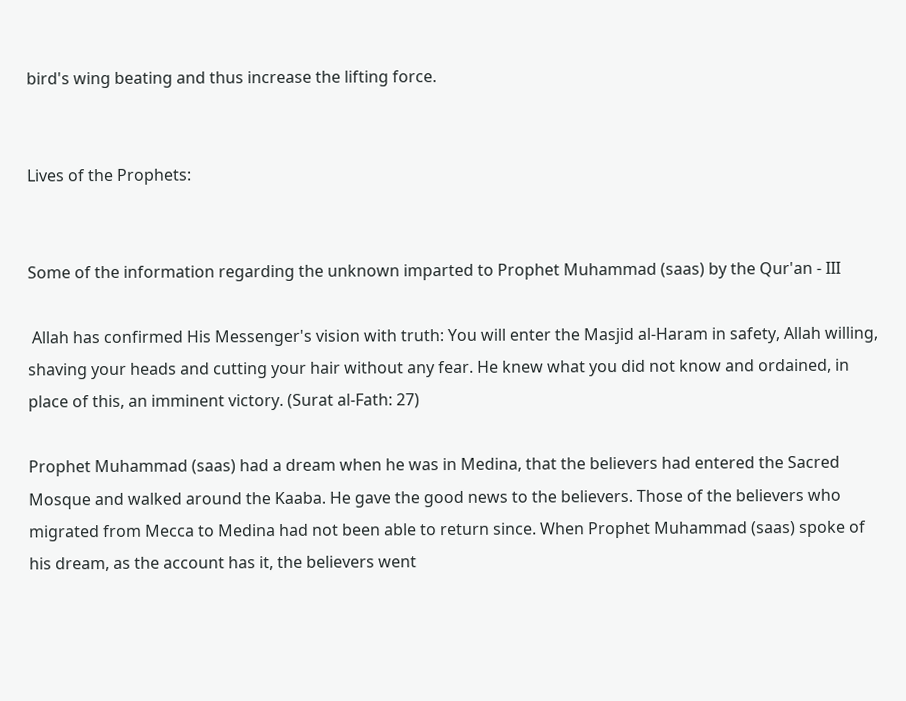bird's wing beating and thus increase the lifting force.


Lives of the Prophets:


Some of the information regarding the unknown imparted to Prophet Muhammad (saas) by the Qur'an - III

 Allah has confirmed His Messenger's vision with truth: You will enter the Masjid al-Haram in safety, Allah willing, shaving your heads and cutting your hair without any fear. He knew what you did not know and ordained, in place of this, an imminent victory. (Surat al-Fath: 27)

Prophet Muhammad (saas) had a dream when he was in Medina, that the believers had entered the Sacred Mosque and walked around the Kaaba. He gave the good news to the believers. Those of the believers who migrated from Mecca to Medina had not been able to return since. When Prophet Muhammad (saas) spoke of his dream, as the account has it, the believers went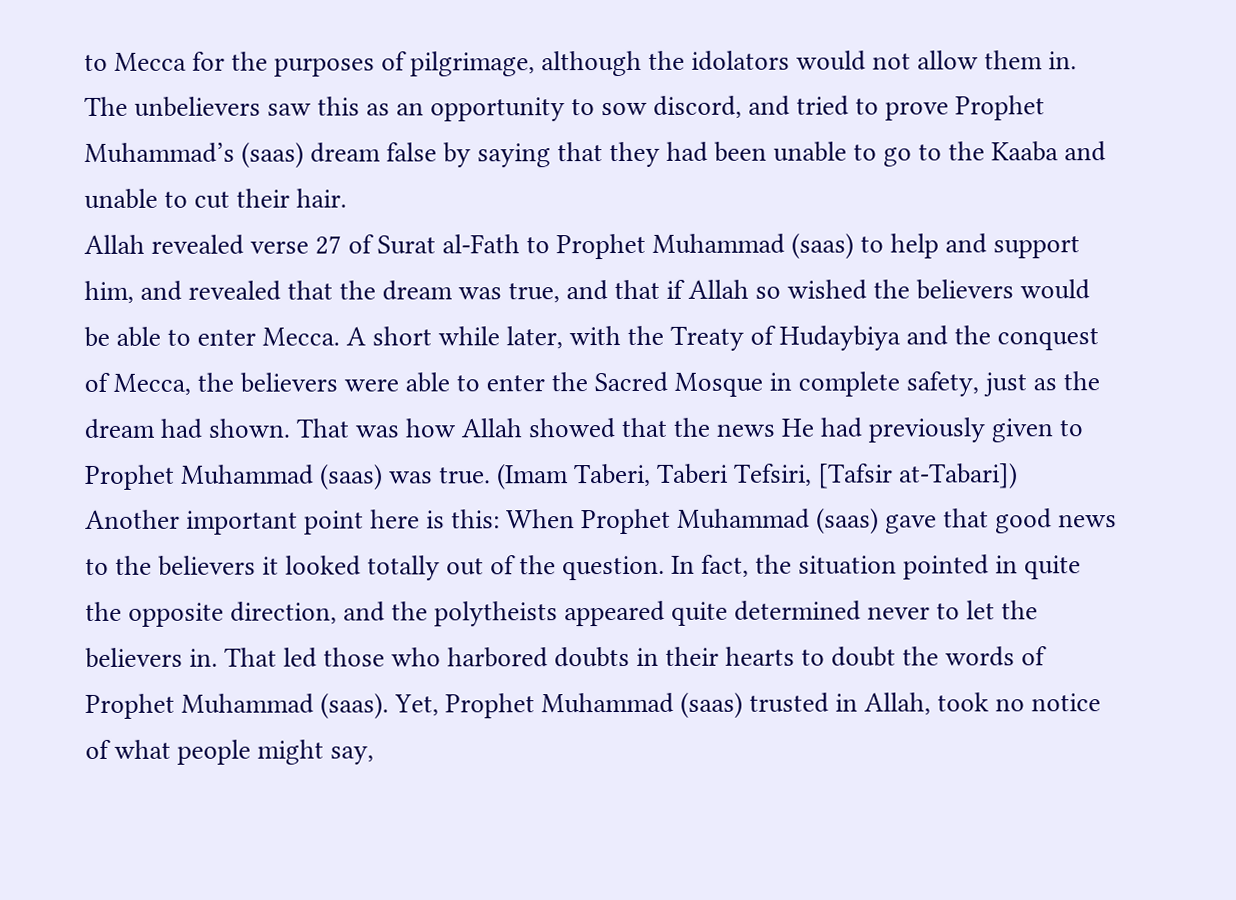to Mecca for the purposes of pilgrimage, although the idolators would not allow them in. The unbelievers saw this as an opportunity to sow discord, and tried to prove Prophet Muhammad’s (saas) dream false by saying that they had been unable to go to the Kaaba and unable to cut their hair.
Allah revealed verse 27 of Surat al-Fath to Prophet Muhammad (saas) to help and support him, and revealed that the dream was true, and that if Allah so wished the believers would be able to enter Mecca. A short while later, with the Treaty of Hudaybiya and the conquest of Mecca, the believers were able to enter the Sacred Mosque in complete safety, just as the dream had shown. That was how Allah showed that the news He had previously given to Prophet Muhammad (saas) was true. (Imam Taberi, Taberi Tefsiri, [Tafsir at-Tabari])
Another important point here is this: When Prophet Muhammad (saas) gave that good news to the believers it looked totally out of the question. In fact, the situation pointed in quite the opposite direction, and the polytheists appeared quite determined never to let the believers in. That led those who harbored doubts in their hearts to doubt the words of Prophet Muhammad (saas). Yet, Prophet Muhammad (saas) trusted in Allah, took no notice of what people might say,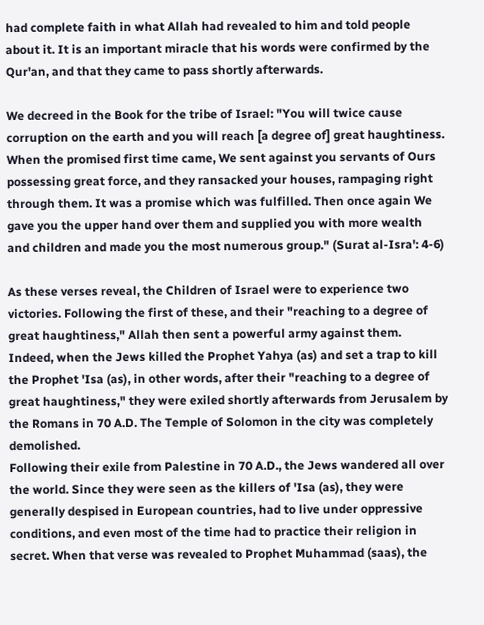had complete faith in what Allah had revealed to him and told people about it. It is an important miracle that his words were confirmed by the Qur'an, and that they came to pass shortly afterwards.

We decreed in the Book for the tribe of Israel: "You will twice cause corruption on the earth and you will reach [a degree of] great haughtiness. When the promised first time came, We sent against you servants of Ours possessing great force, and they ransacked your houses, rampaging right through them. It was a promise which was fulfilled. Then once again We gave you the upper hand over them and supplied you with more wealth and children and made you the most numerous group." (Surat al-Isra': 4-6)

As these verses reveal, the Children of Israel were to experience two victories. Following the first of these, and their "reaching to a degree of great haughtiness," Allah then sent a powerful army against them. Indeed, when the Jews killed the Prophet Yahya (as) and set a trap to kill the Prophet 'Isa (as), in other words, after their "reaching to a degree of great haughtiness," they were exiled shortly afterwards from Jerusalem by the Romans in 70 A.D. The Temple of Solomon in the city was completely demolished.
Following their exile from Palestine in 70 A.D., the Jews wandered all over the world. Since they were seen as the killers of 'Isa (as), they were generally despised in European countries, had to live under oppressive conditions, and even most of the time had to practice their religion in secret. When that verse was revealed to Prophet Muhammad (saas), the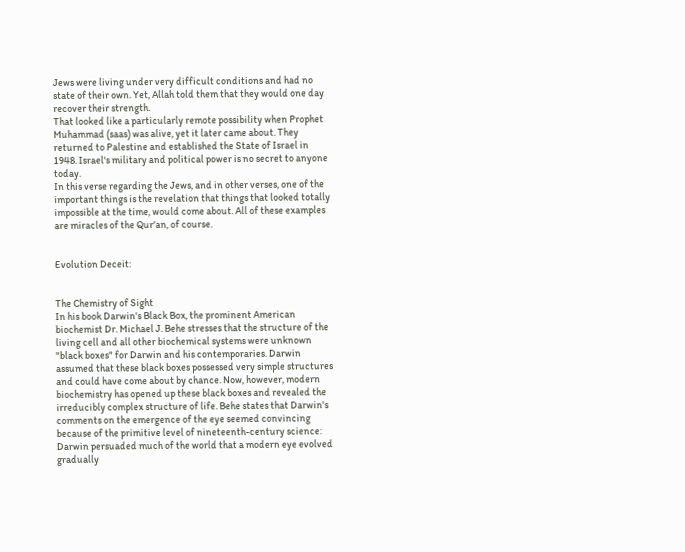Jews were living under very difficult conditions and had no state of their own. Yet, Allah told them that they would one day recover their strength.
That looked like a particularly remote possibility when Prophet Muhammad (saas) was alive, yet it later came about. They returned to Palestine and established the State of Israel in 1948. Israel's military and political power is no secret to anyone today.
In this verse regarding the Jews, and in other verses, one of the important things is the revelation that things that looked totally impossible at the time, would come about. All of these examples are miracles of the Qur'an, of course.


Evolution Deceit:


The Chemistry of Sight
In his book Darwin's Black Box, the prominent American biochemist Dr. Michael J. Behe stresses that the structure of the living cell and all other biochemical systems were unknown "black boxes" for Darwin and his contemporaries. Darwin assumed that these black boxes possessed very simple structures and could have come about by chance. Now, however, modern biochemistry has opened up these black boxes and revealed the irreducibly complex structure of life. Behe states that Darwin's comments on the emergence of the eye seemed convincing because of the primitive level of nineteenth-century science:
Darwin persuaded much of the world that a modern eye evolved gradually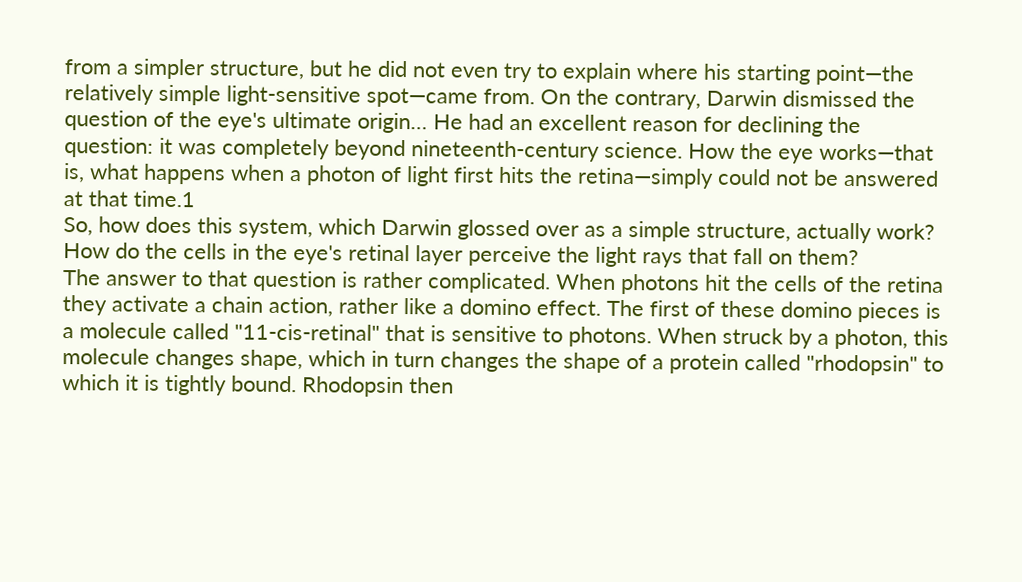from a simpler structure, but he did not even try to explain where his starting point—the relatively simple light-sensitive spot—came from. On the contrary, Darwin dismissed the question of the eye's ultimate origin… He had an excellent reason for declining the question: it was completely beyond nineteenth-century science. How the eye works—that is, what happens when a photon of light first hits the retina—simply could not be answered at that time.1
So, how does this system, which Darwin glossed over as a simple structure, actually work? How do the cells in the eye's retinal layer perceive the light rays that fall on them?
The answer to that question is rather complicated. When photons hit the cells of the retina they activate a chain action, rather like a domino effect. The first of these domino pieces is a molecule called "11-cis-retinal" that is sensitive to photons. When struck by a photon, this molecule changes shape, which in turn changes the shape of a protein called "rhodopsin" to which it is tightly bound. Rhodopsin then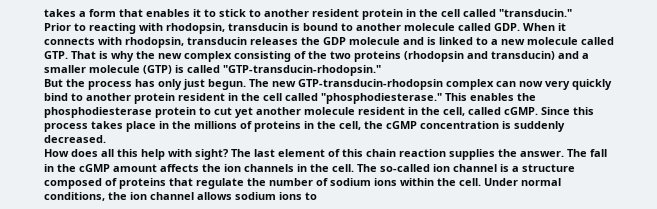takes a form that enables it to stick to another resident protein in the cell called "transducin."
Prior to reacting with rhodopsin, transducin is bound to another molecule called GDP. When it connects with rhodopsin, transducin releases the GDP molecule and is linked to a new molecule called GTP. That is why the new complex consisting of the two proteins (rhodopsin and transducin) and a smaller molecule (GTP) is called "GTP-transducin-rhodopsin."
But the process has only just begun. The new GTP-transducin-rhodopsin complex can now very quickly bind to another protein resident in the cell called "phosphodiesterase." This enables the phosphodiesterase protein to cut yet another molecule resident in the cell, called cGMP. Since this process takes place in the millions of proteins in the cell, the cGMP concentration is suddenly decreased.
How does all this help with sight? The last element of this chain reaction supplies the answer. The fall in the cGMP amount affects the ion channels in the cell. The so-called ion channel is a structure composed of proteins that regulate the number of sodium ions within the cell. Under normal conditions, the ion channel allows sodium ions to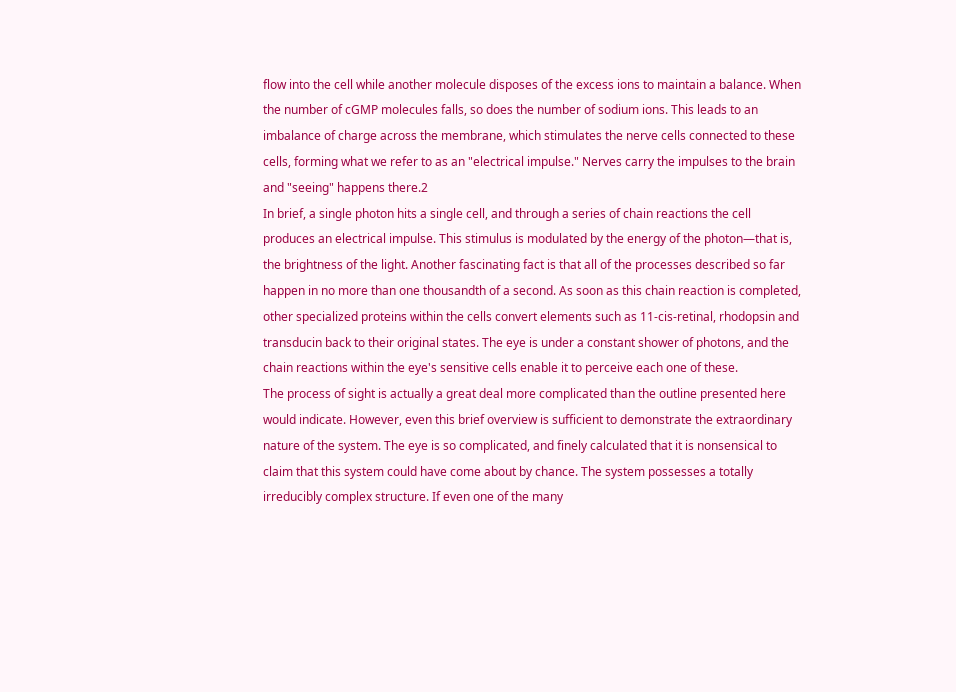flow into the cell while another molecule disposes of the excess ions to maintain a balance. When the number of cGMP molecules falls, so does the number of sodium ions. This leads to an imbalance of charge across the membrane, which stimulates the nerve cells connected to these cells, forming what we refer to as an "electrical impulse." Nerves carry the impulses to the brain and "seeing" happens there.2
In brief, a single photon hits a single cell, and through a series of chain reactions the cell produces an electrical impulse. This stimulus is modulated by the energy of the photon—that is, the brightness of the light. Another fascinating fact is that all of the processes described so far happen in no more than one thousandth of a second. As soon as this chain reaction is completed, other specialized proteins within the cells convert elements such as 11-cis-retinal, rhodopsin and transducin back to their original states. The eye is under a constant shower of photons, and the chain reactions within the eye's sensitive cells enable it to perceive each one of these.
The process of sight is actually a great deal more complicated than the outline presented here would indicate. However, even this brief overview is sufficient to demonstrate the extraordinary nature of the system. The eye is so complicated, and finely calculated that it is nonsensical to claim that this system could have come about by chance. The system possesses a totally irreducibly complex structure. If even one of the many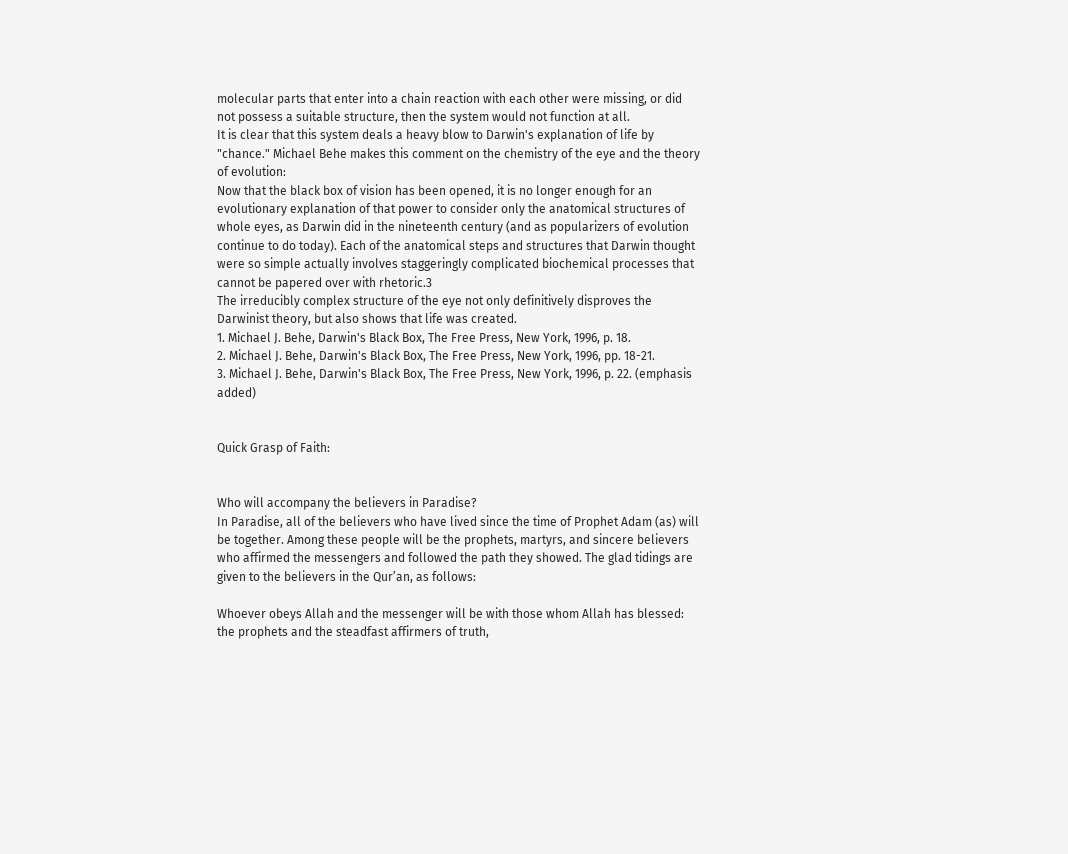molecular parts that enter into a chain reaction with each other were missing, or did not possess a suitable structure, then the system would not function at all.
It is clear that this system deals a heavy blow to Darwin's explanation of life by "chance." Michael Behe makes this comment on the chemistry of the eye and the theory of evolution:
Now that the black box of vision has been opened, it is no longer enough for an evolutionary explanation of that power to consider only the anatomical structures of whole eyes, as Darwin did in the nineteenth century (and as popularizers of evolution continue to do today). Each of the anatomical steps and structures that Darwin thought were so simple actually involves staggeringly complicated biochemical processes that cannot be papered over with rhetoric.3
The irreducibly complex structure of the eye not only definitively disproves the Darwinist theory, but also shows that life was created.
1. Michael J. Behe, Darwin's Black Box, The Free Press, New York, 1996, p. 18.
2. Michael J. Behe, Darwin's Black Box, The Free Press, New York, 1996, pp. 18-21.
3. Michael J. Behe, Darwin's Black Box, The Free Press, New York, 1996, p. 22. (emphasis added)


Quick Grasp of Faith:


Who will accompany the believers in Paradise?
In Paradise, all of the believers who have lived since the time of Prophet Adam (as) will be together. Among these people will be the prophets, martyrs, and sincere believers who affirmed the messengers and followed the path they showed. The glad tidings are given to the believers in the Qur’an, as follows:

Whoever obeys Allah and the messenger will be with those whom Allah has blessed: the prophets and the steadfast affirmers of truth,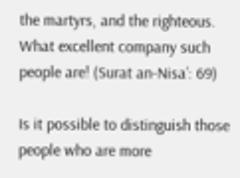the martyrs, and the righteous. What excellent company such people are! (Surat an-Nisa’: 69)

Is it possible to distinguish those people who are more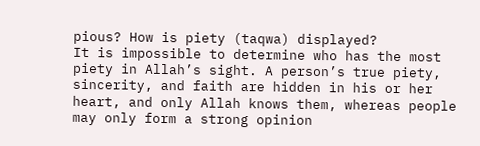pious? How is piety (taqwa) displayed?
It is impossible to determine who has the most piety in Allah’s sight. A person’s true piety, sincerity, and faith are hidden in his or her heart, and only Allah knows them, whereas people may only form a strong opinion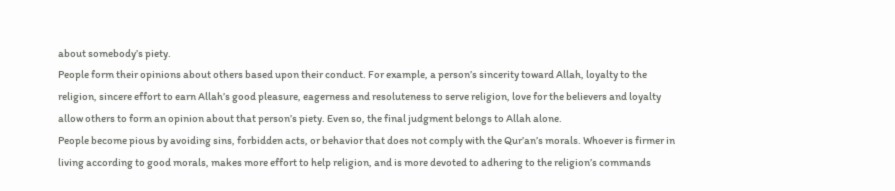about somebody’s piety.
People form their opinions about others based upon their conduct. For example, a person’s sincerity toward Allah, loyalty to the religion, sincere effort to earn Allah’s good pleasure, eagerness and resoluteness to serve religion, love for the believers and loyalty allow others to form an opinion about that person’s piety. Even so, the final judgment belongs to Allah alone.
People become pious by avoiding sins, forbidden acts, or behavior that does not comply with the Qur’an’s morals. Whoever is firmer in living according to good morals, makes more effort to help religion, and is more devoted to adhering to the religion’s commands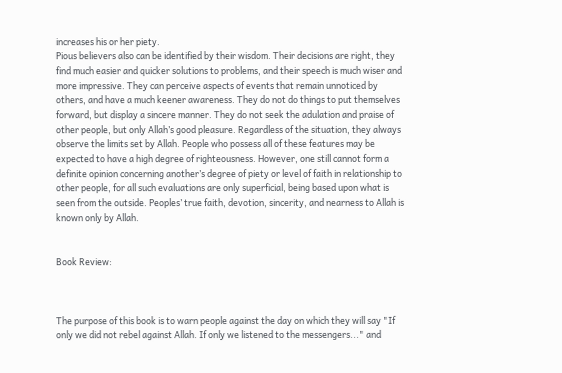increases his or her piety.
Pious believers also can be identified by their wisdom. Their decisions are right, they find much easier and quicker solutions to problems, and their speech is much wiser and more impressive. They can perceive aspects of events that remain unnoticed by others, and have a much keener awareness. They do not do things to put themselves forward, but display a sincere manner. They do not seek the adulation and praise of other people, but only Allah’s good pleasure. Regardless of the situation, they always observe the limits set by Allah. People who possess all of these features may be expected to have a high degree of righteousness. However, one still cannot form a definite opinion concerning another’s degree of piety or level of faith in relationship to other people, for all such evaluations are only superficial, being based upon what is seen from the outside. Peoples’ true faith, devotion, sincerity, and nearness to Allah is known only by Allah.


Book Review:



The purpose of this book is to warn people against the day on which they will say "If only we did not rebel against Allah. If only we listened to the messengers..." and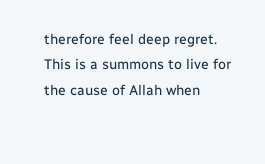therefore feel deep regret. This is a summons to live for the cause of Allah when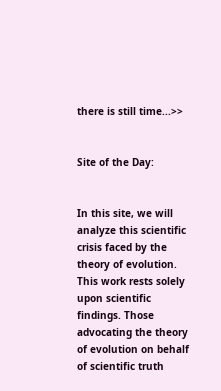there is still time...>>


Site of the Day:


In this site, we will analyze this scientific crisis faced by the theory of evolution. This work rests solely upon scientific findings. Those advocating the theory of evolution on behalf of scientific truth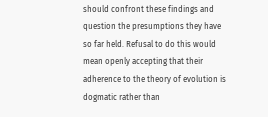should confront these findings and question the presumptions they have so far held. Refusal to do this would mean openly accepting that their adherence to the theory of evolution is dogmatic rather than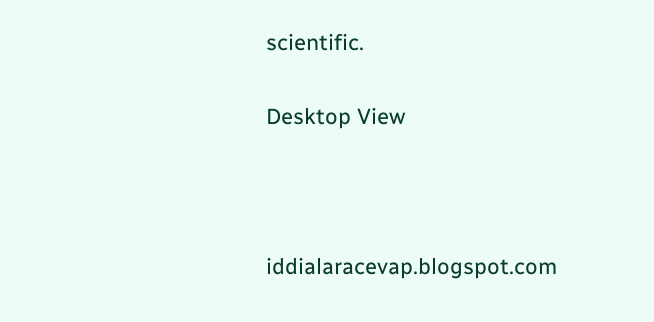scientific.

Desktop View



iddialaracevap.blogspot.com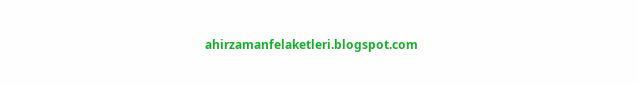ahirzamanfelaketleri.blogspot.com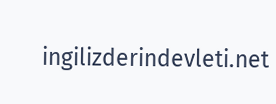ingilizderindevleti.net